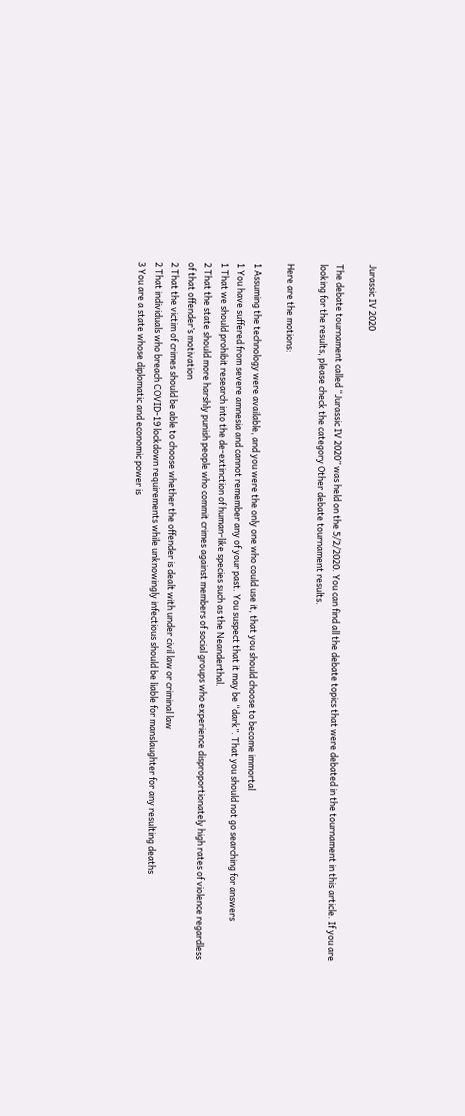Jurassic IV 2020

The debate tournament called “Jurassic IV 2020” was held on the 5/2/2020. You can find all the debate topics that were debated in the tournament in this article. If you are looking for the results, please check the category Other debate tournament results.

Here are the motions:

1 Assuming the technology were available, and you were the only one who could use it, that you should choose to become immortal
1 You have suffered from severe amnesia and cannot remember any of your past. You suspect that it may be “dark”. That you should not go searching for answers
1 That we should prohibit research into the de-extinction of human-like species such as the Neanderthal.
2 That the state should more harshly punish people who commit crimes against members of social groups who experience disproportionately high rates of violence regardless of that offender’s motivation
2 That the victim of crimes should be able to choose whether the offender is dealt with under civil law or criminal law
2 That individuals who breach COVID-19 lockdown requirements while unknowingly infectious should be liable for manslaughter for any resulting deaths
3 You are a state whose diplomatic and economic power is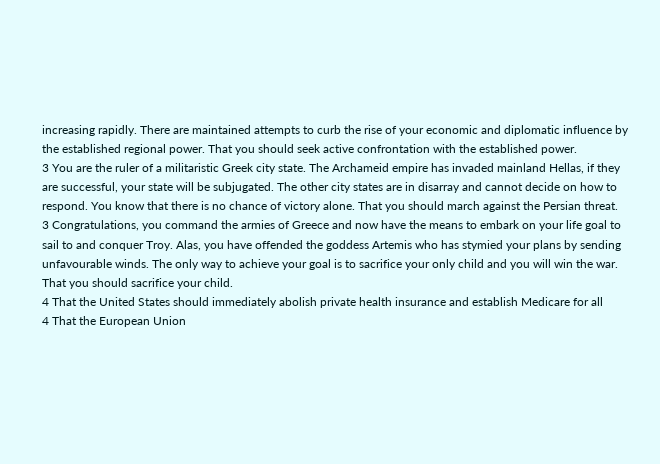increasing rapidly. There are maintained attempts to curb the rise of your economic and diplomatic influence by the established regional power. That you should seek active confrontation with the established power.
3 You are the ruler of a militaristic Greek city state. The Archameid empire has invaded mainland Hellas, if they are successful, your state will be subjugated. The other city states are in disarray and cannot decide on how to respond. You know that there is no chance of victory alone. That you should march against the Persian threat.
3 Congratulations, you command the armies of Greece and now have the means to embark on your life goal to sail to and conquer Troy. Alas, you have offended the goddess Artemis who has stymied your plans by sending unfavourable winds. The only way to achieve your goal is to sacrifice your only child and you will win the war. That you should sacrifice your child.
4 That the United States should immediately abolish private health insurance and establish Medicare for all
4 That the European Union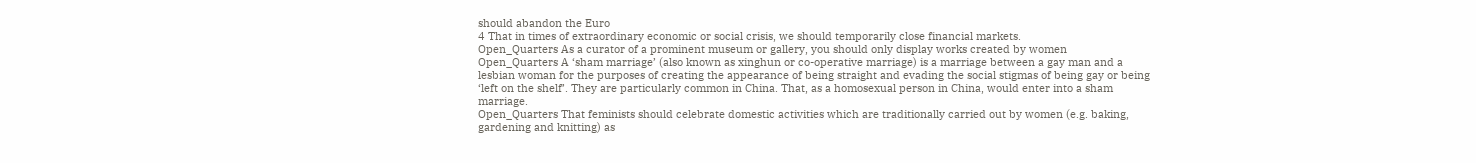should abandon the Euro
4 That in times of extraordinary economic or social crisis, we should temporarily close financial markets.
Open_Quarters As a curator of a prominent museum or gallery, you should only display works created by women
Open_Quarters A ‘sham marriage’ (also known as xinghun or co-operative marriage) is a marriage between a gay man and a lesbian woman for the purposes of creating the appearance of being straight and evading the social stigmas of being gay or being ‘left on the shelf’. They are particularly common in China. That, as a homosexual person in China, would enter into a sham marriage.
Open_Quarters That feminists should celebrate domestic activities which are traditionally carried out by women (e.g. baking, gardening and knitting) as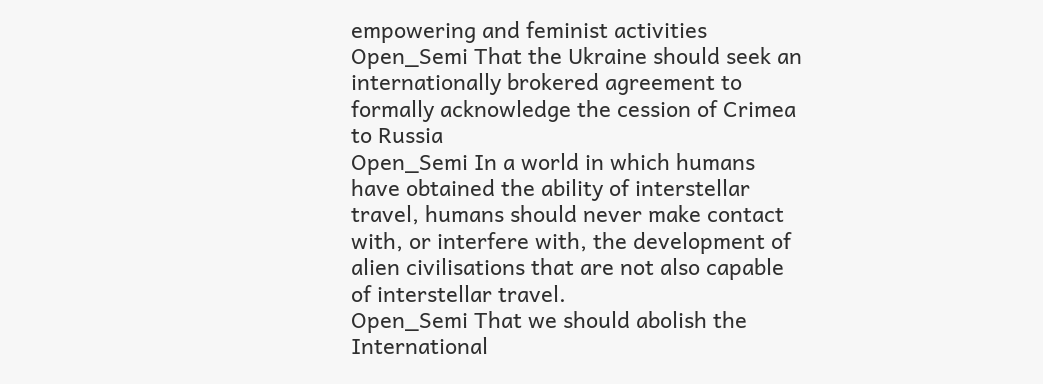empowering and feminist activities
Open_Semi That the Ukraine should seek an internationally brokered agreement to formally acknowledge the cession of Crimea to Russia
Open_Semi In a world in which humans have obtained the ability of interstellar travel, humans should never make contact with, or interfere with, the development of alien civilisations that are not also capable of interstellar travel.
Open_Semi That we should abolish the International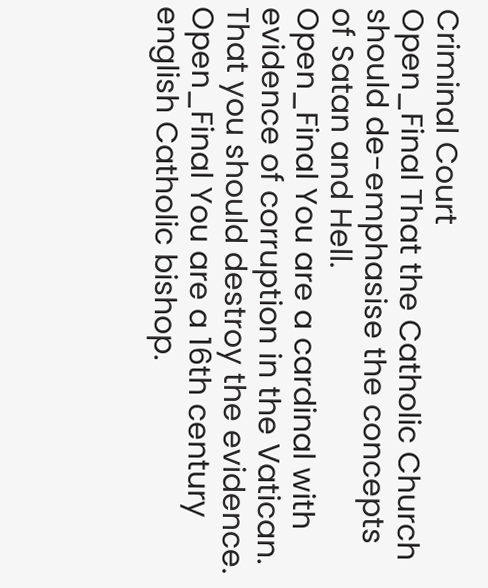Criminal Court
Open_Final That the Catholic Church should de-emphasise the concepts of Satan and Hell.
Open_Final You are a cardinal with evidence of corruption in the Vatican. That you should destroy the evidence.
Open_Final You are a 16th century english Catholic bishop.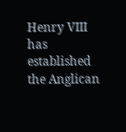Henry VIII has established the Anglican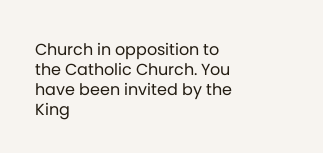Church in opposition to the Catholic Church. You have been invited by the King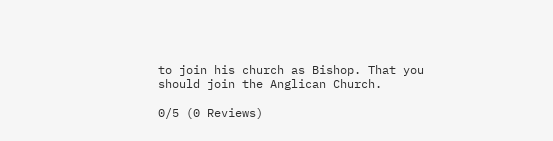to join his church as Bishop. That you should join the Anglican Church.

0/5 (0 Reviews)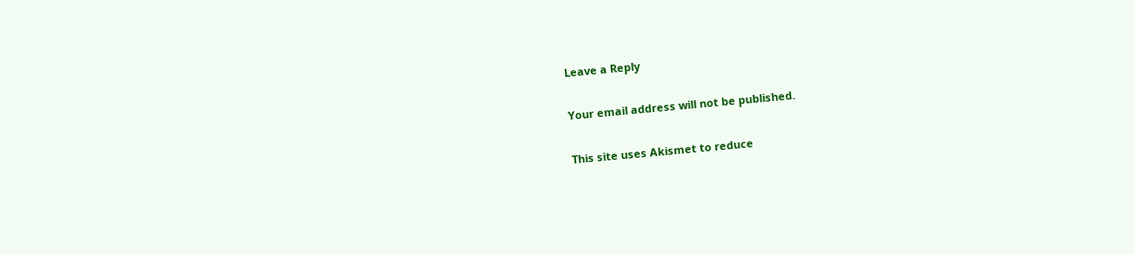Leave a Reply

Your email address will not be published.

This site uses Akismet to reduce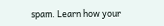spam. Learn how your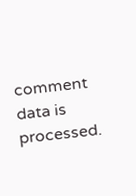comment data is processed.